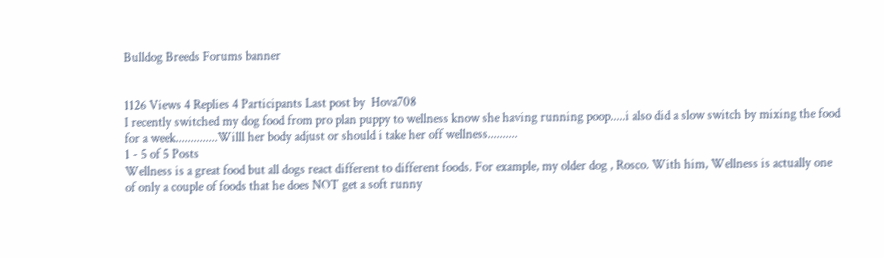Bulldog Breeds Forums banner


1126 Views 4 Replies 4 Participants Last post by  Hova708
I recently switched my dog food from pro plan puppy to wellness know she having running poop.....i also did a slow switch by mixing the food for a week..............Willl her body adjust or should i take her off wellness..........
1 - 5 of 5 Posts
Wellness is a great food but all dogs react different to different foods. For example, my older dog , Rosco. With him, Wellness is actually one of only a couple of foods that he does NOT get a soft runny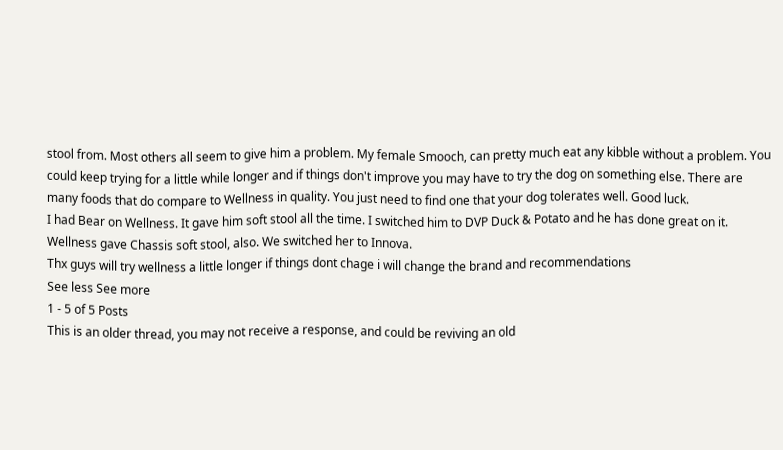stool from. Most others all seem to give him a problem. My female Smooch, can pretty much eat any kibble without a problem. You could keep trying for a little while longer and if things don't improve you may have to try the dog on something else. There are many foods that do compare to Wellness in quality. You just need to find one that your dog tolerates well. Good luck.
I had Bear on Wellness. It gave him soft stool all the time. I switched him to DVP Duck & Potato and he has done great on it.
Wellness gave Chassis soft stool, also. We switched her to Innova.
Thx guys will try wellness a little longer if things dont chage i will change the brand and recommendations
See less See more
1 - 5 of 5 Posts
This is an older thread, you may not receive a response, and could be reviving an old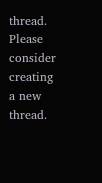thread. Please consider creating a new thread.